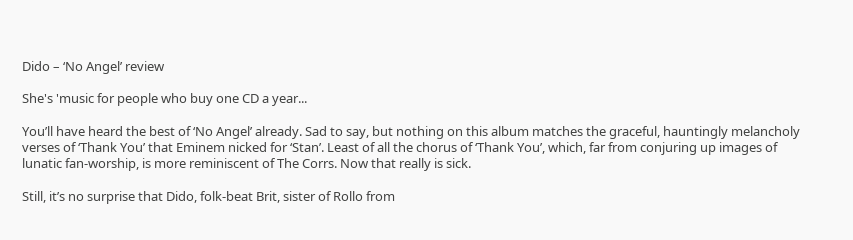Dido – ‘No Angel’ review

She's 'music for people who buy one CD a year...

You’ll have heard the best of ‘No Angel’ already. Sad to say, but nothing on this album matches the graceful, hauntingly melancholy verses of ‘Thank You’ that Eminem nicked for ‘Stan’. Least of all the chorus of ‘Thank You’, which, far from conjuring up images of lunatic fan-worship, is more reminiscent of The Corrs. Now that really is sick.

Still, it’s no surprise that Dido, folk-beat Brit, sister of Rollo from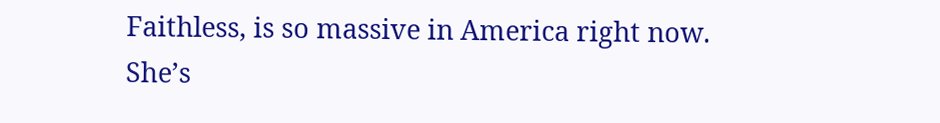Faithless, is so massive in America right now. She’s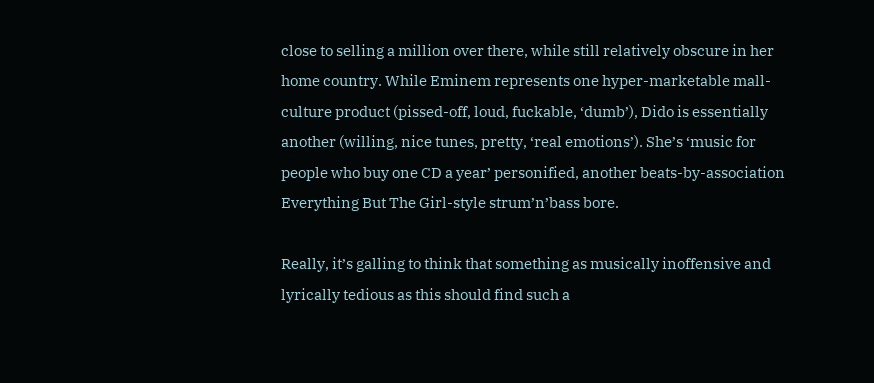close to selling a million over there, while still relatively obscure in her home country. While Eminem represents one hyper-marketable mall-culture product (pissed-off, loud, fuckable, ‘dumb’), Dido is essentially another (willing, nice tunes, pretty, ‘real emotions’). She’s ‘music for people who buy one CD a year’ personified, another beats-by-association Everything But The Girl-style strum’n’bass bore.

Really, it’s galling to think that something as musically inoffensive and lyrically tedious as this should find such a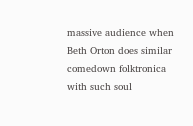massive audience when Beth Orton does similar comedown folktronica with such soul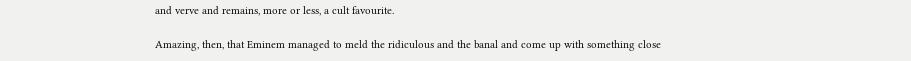and verve and remains, more or less, a cult favourite.

Amazing, then, that Eminem managed to meld the ridiculous and the banal and come up with something close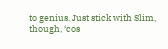to genius. Just stick with Slim, though, ‘cos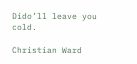Dido’ll leave you cold.

Christian Ward